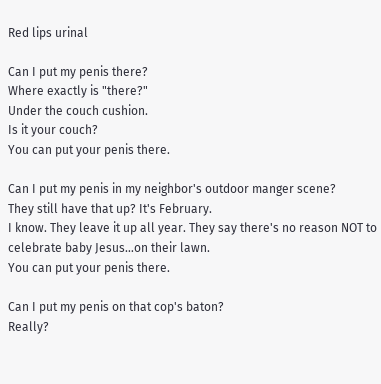Red lips urinal

Can I put my penis there?
Where exactly is "there?"
Under the couch cushion.
Is it your couch?
You can put your penis there.

Can I put my penis in my neighbor's outdoor manger scene?
They still have that up? It's February.
I know. They leave it up all year. They say there's no reason NOT to celebrate baby Jesus…on their lawn.
You can put your penis there.

Can I put my penis on that cop's baton?
Really?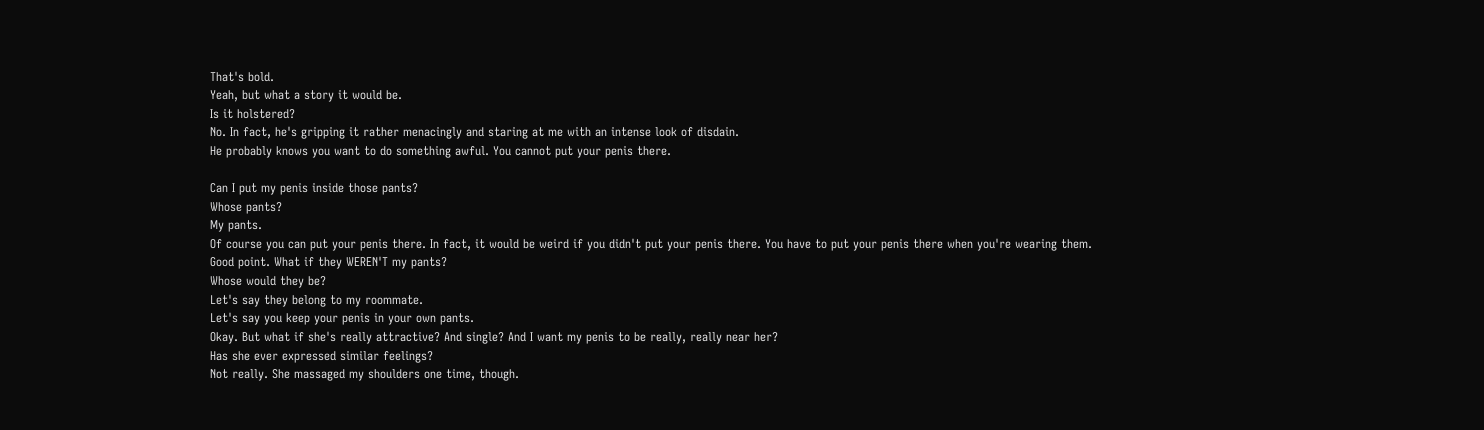That's bold.
Yeah, but what a story it would be.
Is it holstered?
No. In fact, he's gripping it rather menacingly and staring at me with an intense look of disdain.
He probably knows you want to do something awful. You cannot put your penis there.

Can I put my penis inside those pants?
Whose pants?
My pants.
Of course you can put your penis there. In fact, it would be weird if you didn't put your penis there. You have to put your penis there when you're wearing them.
Good point. What if they WEREN'T my pants?
Whose would they be?
Let's say they belong to my roommate.
Let's say you keep your penis in your own pants.
Okay. But what if she's really attractive? And single? And I want my penis to be really, really near her?
Has she ever expressed similar feelings?
Not really. She massaged my shoulders one time, though.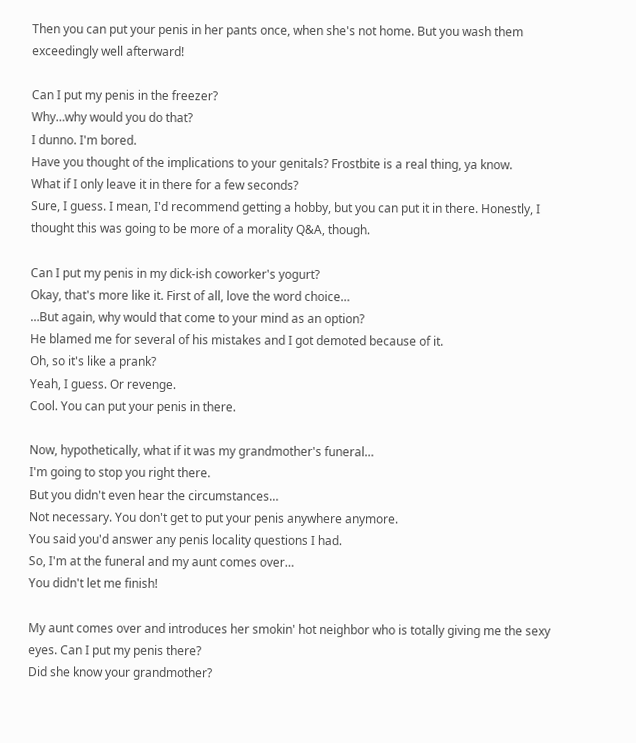Then you can put your penis in her pants once, when she's not home. But you wash them exceedingly well afterward!

Can I put my penis in the freezer?
Why…why would you do that?
I dunno. I'm bored.
Have you thought of the implications to your genitals? Frostbite is a real thing, ya know.
What if I only leave it in there for a few seconds?
Sure, I guess. I mean, I'd recommend getting a hobby, but you can put it in there. Honestly, I thought this was going to be more of a morality Q&A, though.

Can I put my penis in my dick-ish coworker's yogurt?
Okay, that's more like it. First of all, love the word choice…
…But again, why would that come to your mind as an option?
He blamed me for several of his mistakes and I got demoted because of it.
Oh, so it's like a prank?
Yeah, I guess. Or revenge.
Cool. You can put your penis in there.

Now, hypothetically, what if it was my grandmother's funeral…
I'm going to stop you right there.
But you didn't even hear the circumstances…
Not necessary. You don't get to put your penis anywhere anymore.
You said you'd answer any penis locality questions I had.
So, I'm at the funeral and my aunt comes over…
You didn't let me finish!

My aunt comes over and introduces her smokin' hot neighbor who is totally giving me the sexy eyes. Can I put my penis there?
Did she know your grandmother?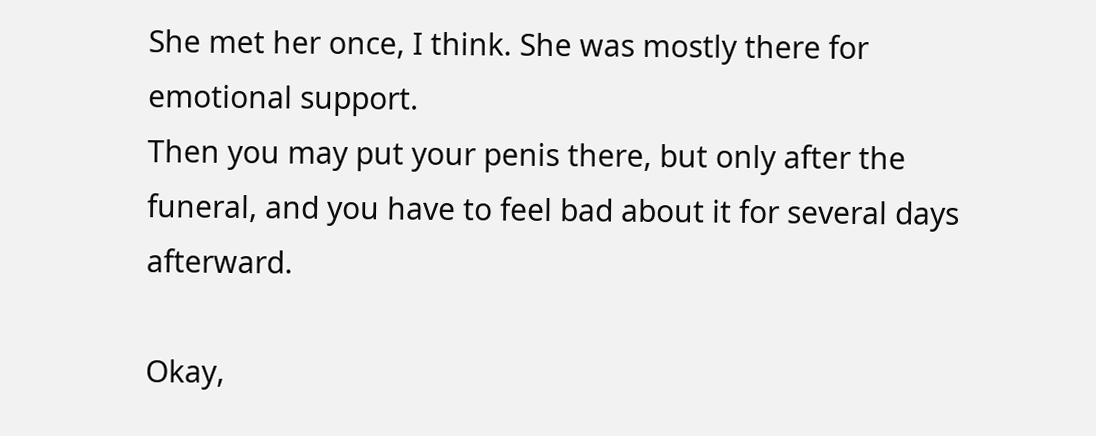She met her once, I think. She was mostly there for emotional support.
Then you may put your penis there, but only after the funeral, and you have to feel bad about it for several days afterward.

Okay,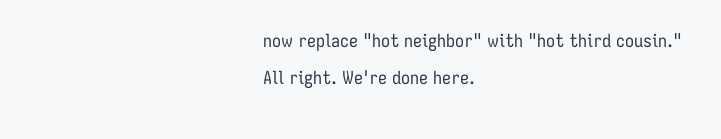now replace "hot neighbor" with "hot third cousin."
All right. We're done here.